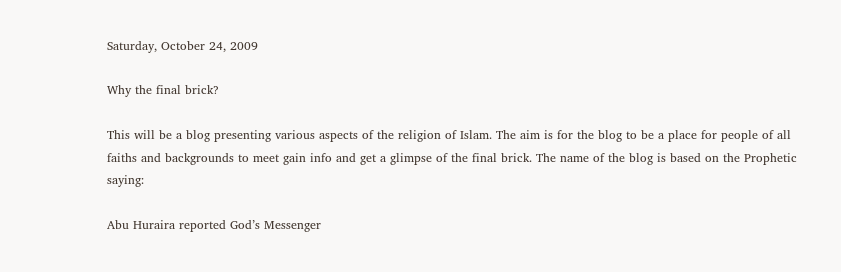Saturday, October 24, 2009

Why the final brick?

This will be a blog presenting various aspects of the religion of Islam. The aim is for the blog to be a place for people of all faiths and backgrounds to meet gain info and get a glimpse of the final brick. The name of the blog is based on the Prophetic saying:

Abu Huraira reported God’s Messenger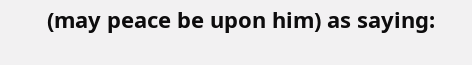(may peace be upon him) as saying: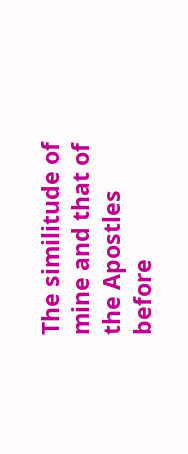The similitude of mine and that of the Apostles before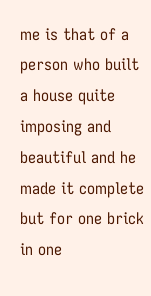me is that of a person who built a house quite imposing and beautiful and he made it complete but for one brick in one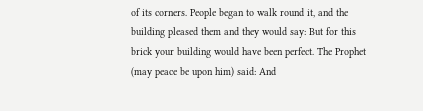of its corners. People began to walk round it, and the building pleased them and they would say: But for this brick your building would have been perfect. The Prophet (may peace be upon him) said: And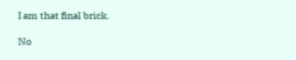I am that final brick.

No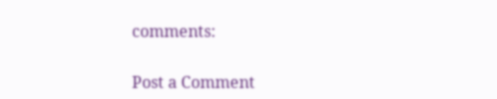comments:

Post a Comment